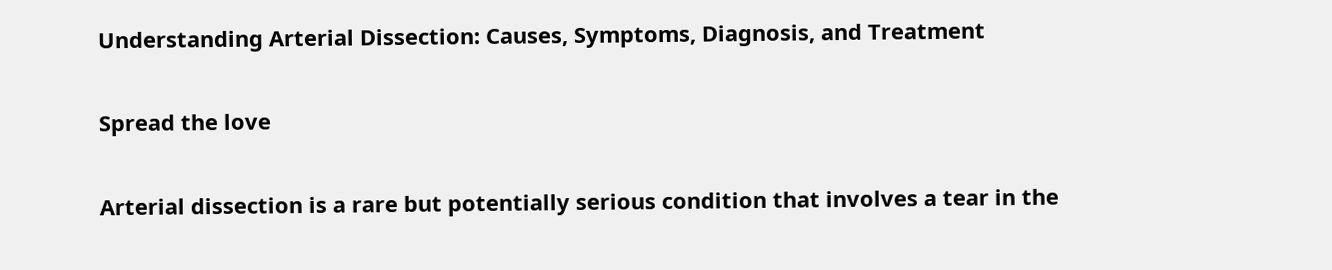Understanding Arterial Dissection: Causes, Symptoms, Diagnosis, and Treatment

Spread the love

Arterial dissection is a rare but potentially serious condition that involves a tear in the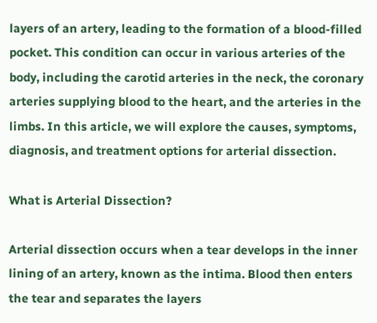layers of an artery, leading to the formation of a blood-filled pocket. This condition can occur in various arteries of the body, including the carotid arteries in the neck, the coronary arteries supplying blood to the heart, and the arteries in the limbs. In this article, we will explore the causes, symptoms, diagnosis, and treatment options for arterial dissection.

What is Arterial Dissection?

Arterial dissection occurs when a tear develops in the inner lining of an artery, known as the intima. Blood then enters the tear and separates the layers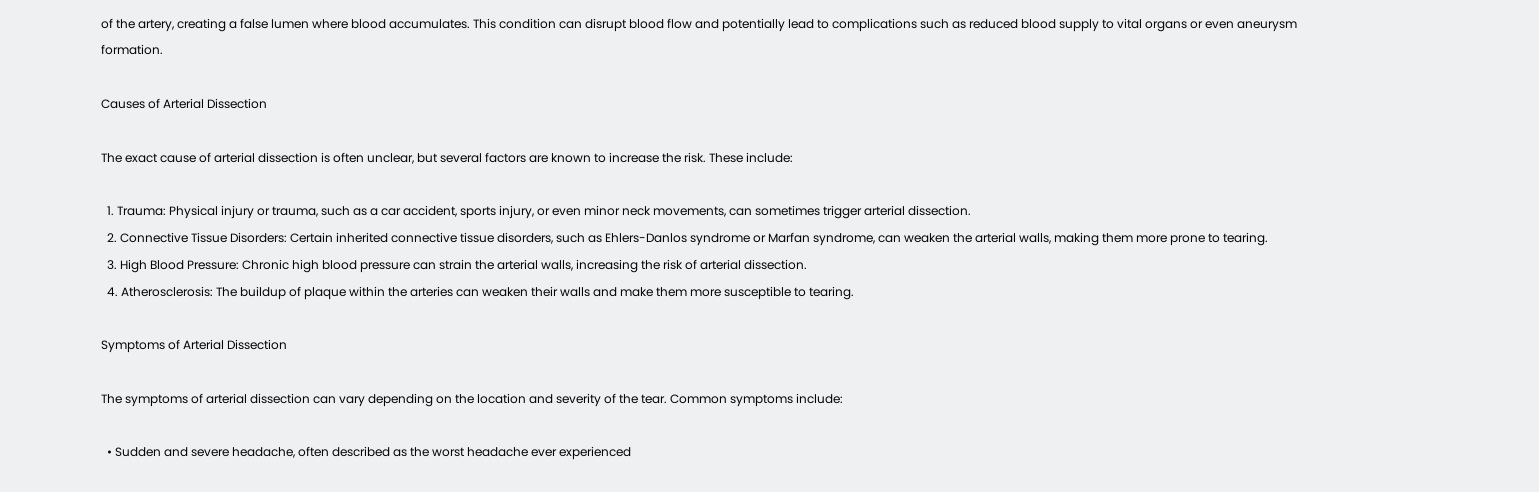of the artery, creating a false lumen where blood accumulates. This condition can disrupt blood flow and potentially lead to complications such as reduced blood supply to vital organs or even aneurysm formation.

Causes of Arterial Dissection

The exact cause of arterial dissection is often unclear, but several factors are known to increase the risk. These include:

  1. Trauma: Physical injury or trauma, such as a car accident, sports injury, or even minor neck movements, can sometimes trigger arterial dissection.
  2. Connective Tissue Disorders: Certain inherited connective tissue disorders, such as Ehlers-Danlos syndrome or Marfan syndrome, can weaken the arterial walls, making them more prone to tearing.
  3. High Blood Pressure: Chronic high blood pressure can strain the arterial walls, increasing the risk of arterial dissection.
  4. Atherosclerosis: The buildup of plaque within the arteries can weaken their walls and make them more susceptible to tearing.

Symptoms of Arterial Dissection

The symptoms of arterial dissection can vary depending on the location and severity of the tear. Common symptoms include:

  • Sudden and severe headache, often described as the worst headache ever experienced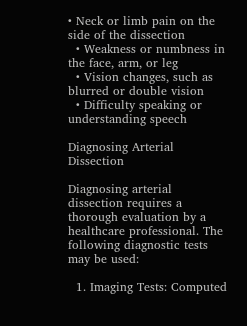• Neck or limb pain on the side of the dissection
  • Weakness or numbness in the face, arm, or leg
  • Vision changes, such as blurred or double vision
  • Difficulty speaking or understanding speech

Diagnosing Arterial Dissection

Diagnosing arterial dissection requires a thorough evaluation by a healthcare professional. The following diagnostic tests may be used:

  1. Imaging Tests: Computed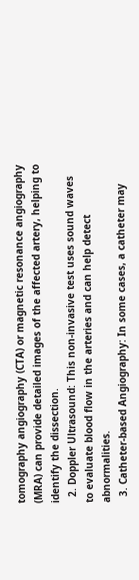tomography angiography (CTA) or magnetic resonance angiography (MRA) can provide detailed images of the affected artery, helping to identify the dissection.
  2. Doppler Ultrasound: This non-invasive test uses sound waves to evaluate blood flow in the arteries and can help detect abnormalities.
  3. Catheter-based Angiography: In some cases, a catheter may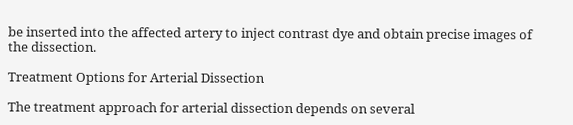be inserted into the affected artery to inject contrast dye and obtain precise images of the dissection.

Treatment Options for Arterial Dissection

The treatment approach for arterial dissection depends on several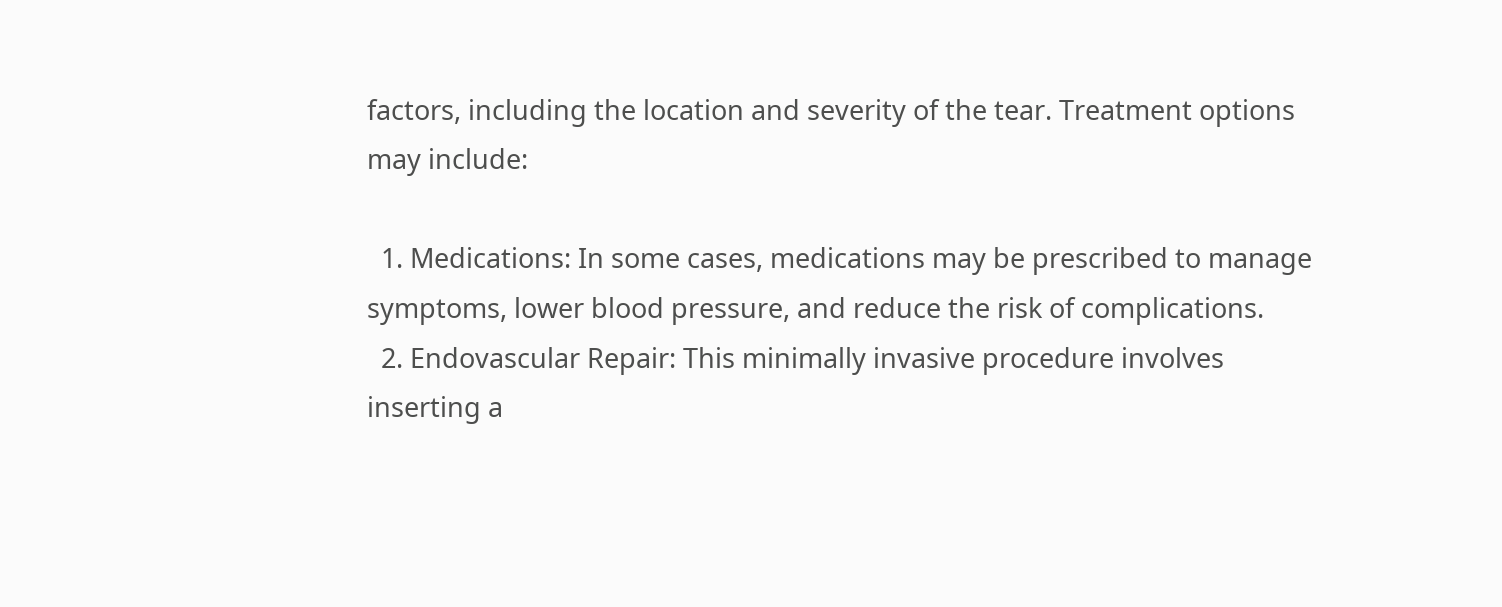factors, including the location and severity of the tear. Treatment options may include:

  1. Medications: In some cases, medications may be prescribed to manage symptoms, lower blood pressure, and reduce the risk of complications.
  2. Endovascular Repair: This minimally invasive procedure involves inserting a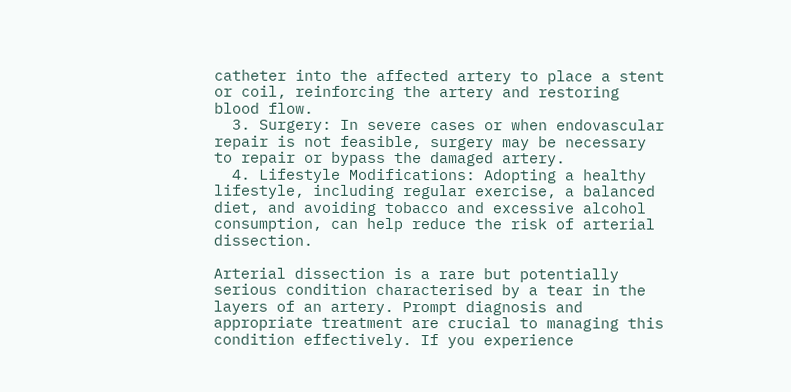catheter into the affected artery to place a stent or coil, reinforcing the artery and restoring blood flow.
  3. Surgery: In severe cases or when endovascular repair is not feasible, surgery may be necessary to repair or bypass the damaged artery.
  4. Lifestyle Modifications: Adopting a healthy lifestyle, including regular exercise, a balanced diet, and avoiding tobacco and excessive alcohol consumption, can help reduce the risk of arterial dissection.

Arterial dissection is a rare but potentially serious condition characterised by a tear in the layers of an artery. Prompt diagnosis and appropriate treatment are crucial to managing this condition effectively. If you experience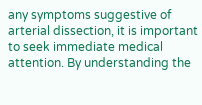any symptoms suggestive of arterial dissection, it is important to seek immediate medical attention. By understanding the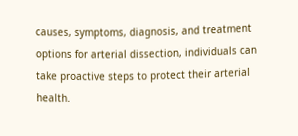causes, symptoms, diagnosis, and treatment options for arterial dissection, individuals can take proactive steps to protect their arterial health.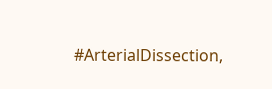#ArterialDissection,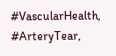#VascularHealth, #ArteryTear,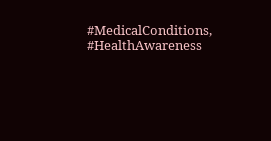#MedicalConditions, #HealthAwareness